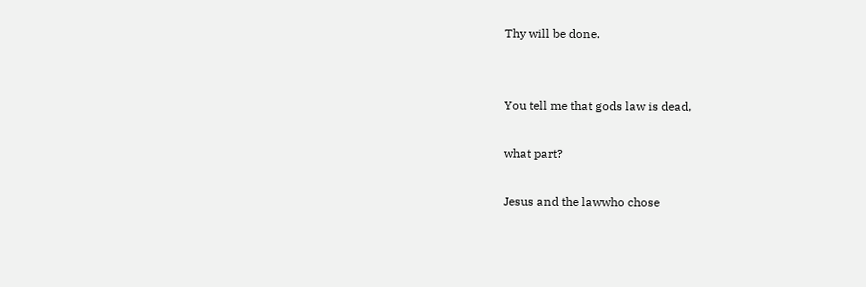Thy will be done.


You tell me that gods law is dead,

what part?

Jesus and the lawwho chose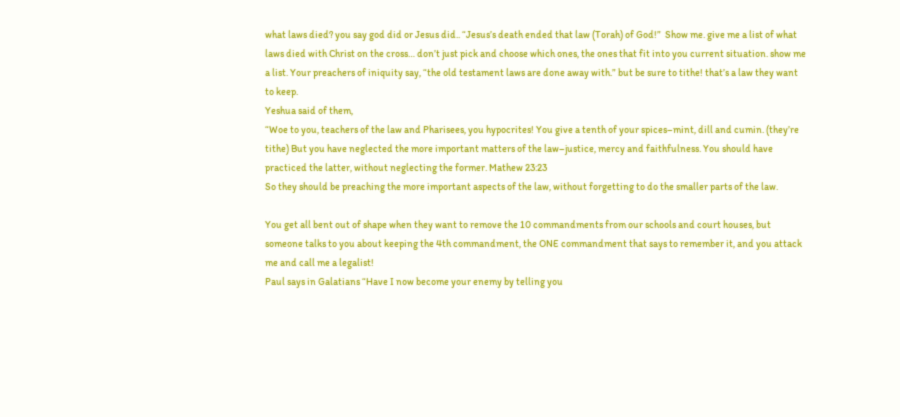what laws died? you say god did or Jesus did.. “Jesus’s death ended that law (Torah) of God!”  Show me. give me a list of what laws died with Christ on the cross… don’t just pick and choose which ones, the ones that fit into you current situation. show me a list. Your preachers of iniquity say, “the old testament laws are done away with.” but be sure to tithe! that’s a law they want to keep.
Yeshua said of them,
“Woe to you, teachers of the law and Pharisees, you hypocrites! You give a tenth of your spices–mint, dill and cumin. (they’re tithe) But you have neglected the more important matters of the law–justice, mercy and faithfulness. You should have practiced the latter, without neglecting the former. Mathew 23:23
So they should be preaching the more important aspects of the law, without forgetting to do the smaller parts of the law.

You get all bent out of shape when they want to remove the 10 commandments from our schools and court houses, but someone talks to you about keeping the 4th commandment, the ONE commandment that says to remember it, and you attack me and call me a legalist!
Paul says in Galatians “Have I now become your enemy by telling you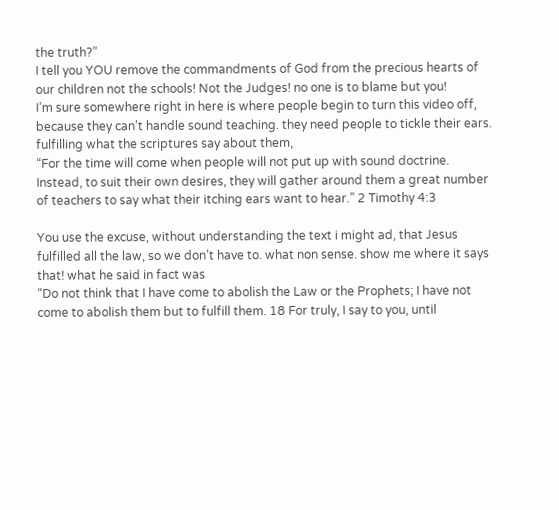the truth?”
I tell you YOU remove the commandments of God from the precious hearts of our children not the schools! Not the Judges! no one is to blame but you!
I’m sure somewhere right in here is where people begin to turn this video off, because they can’t handle sound teaching. they need people to tickle their ears. fulfilling what the scriptures say about them,
“For the time will come when people will not put up with sound doctrine. Instead, to suit their own desires, they will gather around them a great number of teachers to say what their itching ears want to hear.” 2 Timothy 4:3

You use the excuse, without understanding the text i might ad, that Jesus fulfilled all the law, so we don’t have to. what non sense. show me where it says that! what he said in fact was
“Do not think that I have come to abolish the Law or the Prophets; I have not come to abolish them but to fulfill them. 18 For truly, I say to you, until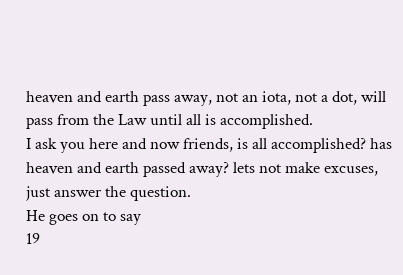heaven and earth pass away, not an iota, not a dot, will pass from the Law until all is accomplished.
I ask you here and now friends, is all accomplished? has heaven and earth passed away? lets not make excuses, just answer the question.
He goes on to say
19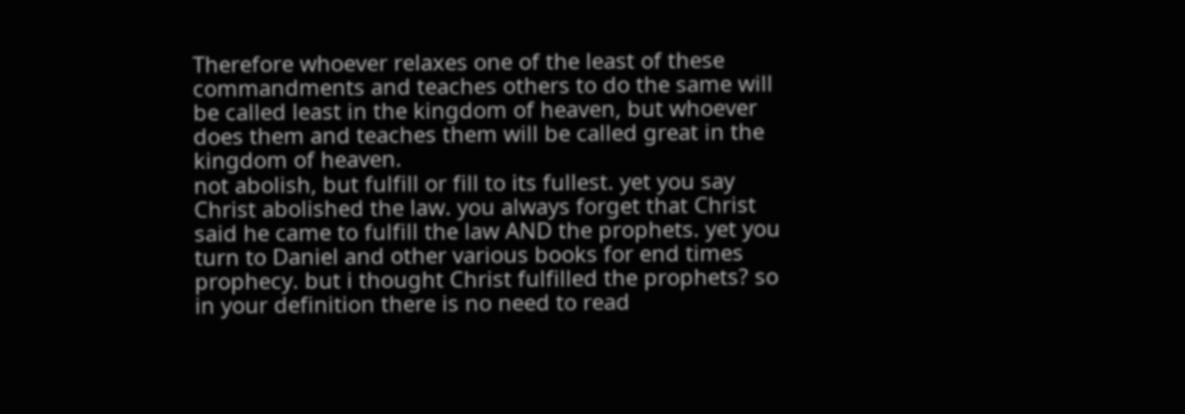Therefore whoever relaxes one of the least of these commandments and teaches others to do the same will be called least in the kingdom of heaven, but whoever does them and teaches them will be called great in the kingdom of heaven.
not abolish, but fulfill or fill to its fullest. yet you say Christ abolished the law. you always forget that Christ said he came to fulfill the law AND the prophets. yet you turn to Daniel and other various books for end times prophecy. but i thought Christ fulfilled the prophets? so in your definition there is no need to read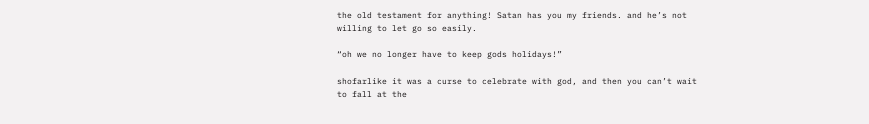the old testament for anything! Satan has you my friends. and he’s not willing to let go so easily.

“oh we no longer have to keep gods holidays!”

shofarlike it was a curse to celebrate with god, and then you can’t wait to fall at the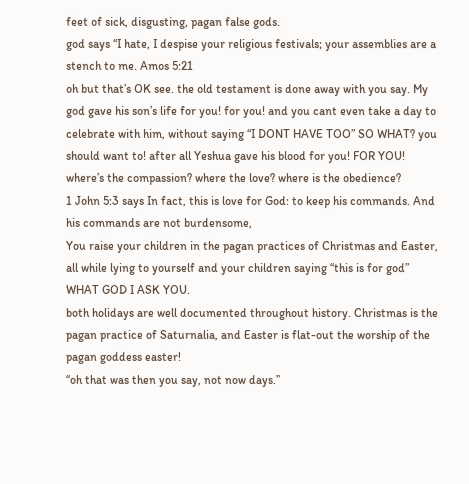feet of sick, disgusting, pagan false gods.
god says “I hate, I despise your religious festivals; your assemblies are a stench to me. Amos 5:21
oh but that’s OK see. the old testament is done away with you say. My god gave his son’s life for you! for you! and you cant even take a day to celebrate with him, without saying “I DONT HAVE TOO” SO WHAT? you should want to! after all Yeshua gave his blood for you! FOR YOU! where’s the compassion? where the love? where is the obedience?
1 John 5:3 says In fact, this is love for God: to keep his commands. And his commands are not burdensome,
You raise your children in the pagan practices of Christmas and Easter, all while lying to yourself and your children saying “this is for god” WHAT GOD I ASK YOU.
both holidays are well documented throughout history. Christmas is the pagan practice of Saturnalia, and Easter is flat-out the worship of the pagan goddess easter!
“oh that was then you say, not now days.”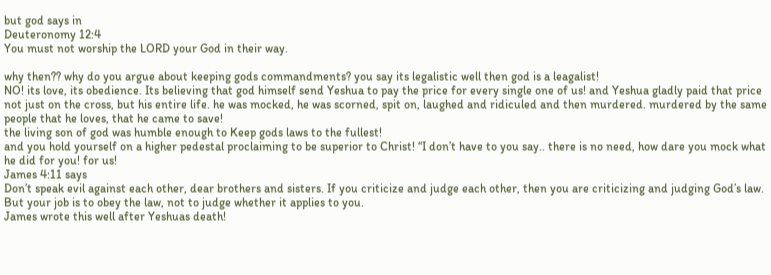but god says in
Deuteronomy 12:4
You must not worship the LORD your God in their way.

why then?? why do you argue about keeping gods commandments? you say its legalistic well then god is a leagalist!
NO! its love, its obedience. Its believing that god himself send Yeshua to pay the price for every single one of us! and Yeshua gladly paid that price not just on the cross, but his entire life. he was mocked, he was scorned, spit on, laughed and ridiculed and then murdered. murdered by the same people that he loves, that he came to save!
the living son of god was humble enough to Keep gods laws to the fullest!
and you hold yourself on a higher pedestal proclaiming to be superior to Christ! “I don’t have to you say.. there is no need, how dare you mock what he did for you! for us!
James 4:11 says
Don’t speak evil against each other, dear brothers and sisters. If you criticize and judge each other, then you are criticizing and judging God’s law. But your job is to obey the law, not to judge whether it applies to you.
James wrote this well after Yeshuas death!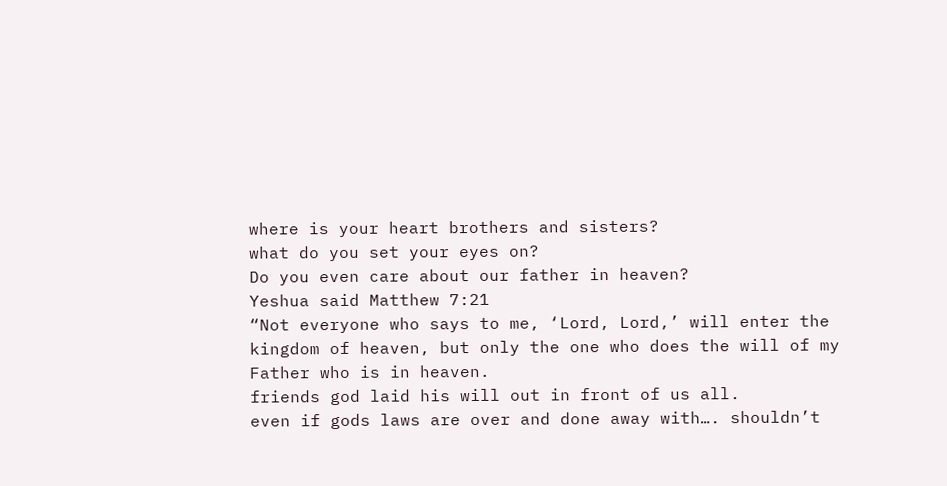where is your heart brothers and sisters?
what do you set your eyes on?
Do you even care about our father in heaven?
Yeshua said Matthew 7:21
“Not everyone who says to me, ‘Lord, Lord,’ will enter the kingdom of heaven, but only the one who does the will of my Father who is in heaven.
friends god laid his will out in front of us all.
even if gods laws are over and done away with…. shouldn’t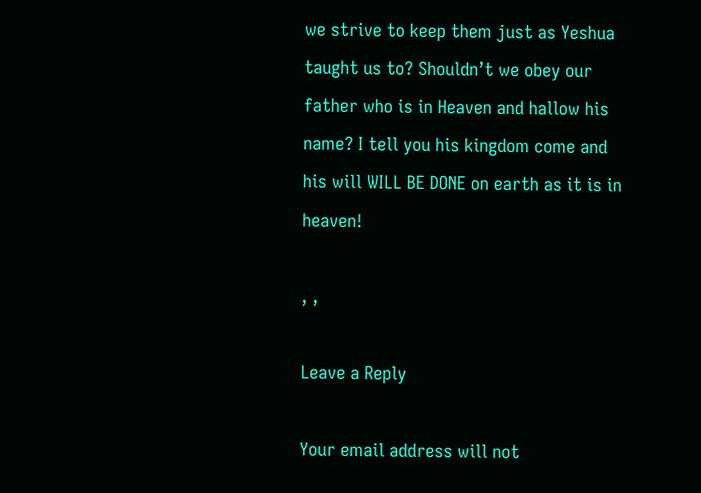we strive to keep them just as Yeshua taught us to? Shouldn’t we obey our father who is in Heaven and hallow his name? I tell you his kingdom come and his will WILL BE DONE on earth as it is in heaven!

, ,

Leave a Reply

Your email address will not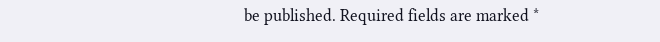be published. Required fields are marked *